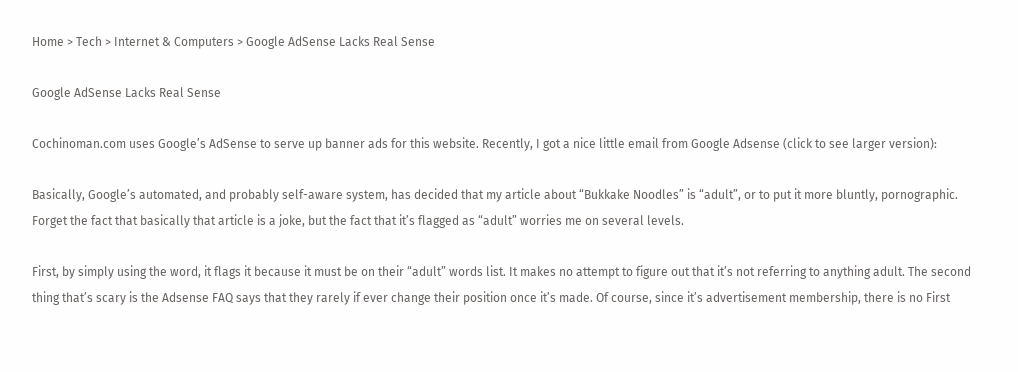Home > Tech > Internet & Computers > Google AdSense Lacks Real Sense

Google AdSense Lacks Real Sense

Cochinoman.com uses Google’s AdSense to serve up banner ads for this website. Recently, I got a nice little email from Google Adsense (click to see larger version):

Basically, Google’s automated, and probably self-aware system, has decided that my article about “Bukkake Noodles” is “adult”, or to put it more bluntly, pornographic.  Forget the fact that basically that article is a joke, but the fact that it’s flagged as “adult” worries me on several levels.

First, by simply using the word, it flags it because it must be on their “adult” words list. It makes no attempt to figure out that it’s not referring to anything adult. The second thing that’s scary is the Adsense FAQ says that they rarely if ever change their position once it’s made. Of course, since it’s advertisement membership, there is no First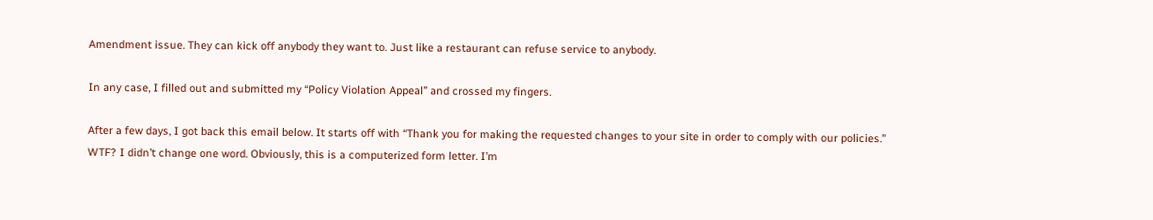Amendment issue. They can kick off anybody they want to. Just like a restaurant can refuse service to anybody.

In any case, I filled out and submitted my “Policy Violation Appeal” and crossed my fingers.

After a few days, I got back this email below. It starts off with “Thank you for making the requested changes to your site in order to comply with our policies.” WTF? I didn’t change one word. Obviously, this is a computerized form letter. I’m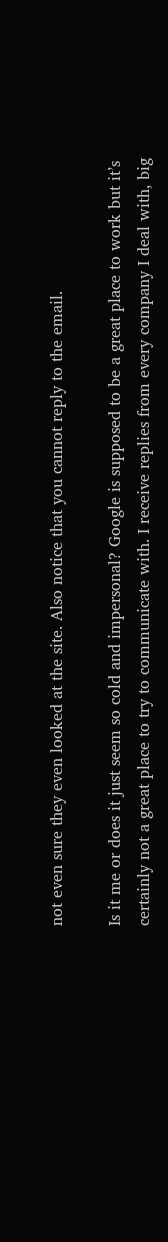not even sure they even looked at the site. Also notice that you cannot reply to the email.

Is it me or does it just seem so cold and impersonal? Google is supposed to be a great place to work but it’s certainly not a great place to try to communicate with. I receive replies from every company I deal with, big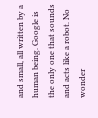and small, all written by a human being. Google is the only one that sounds and acts like a robot. No wonder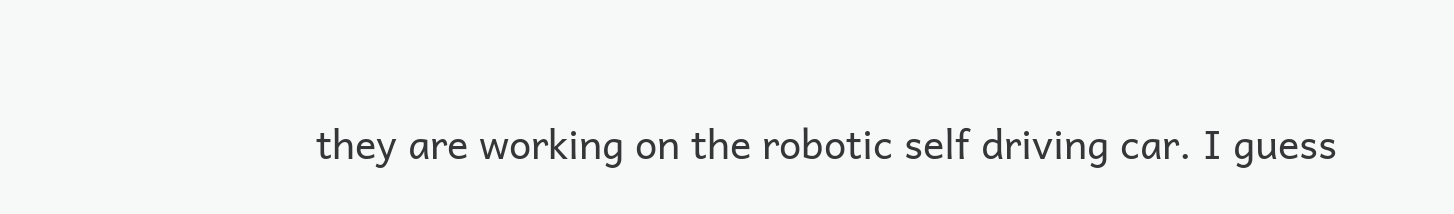they are working on the robotic self driving car. I guess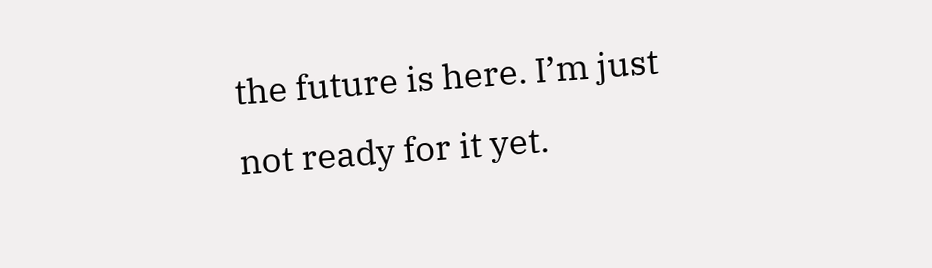the future is here. I’m just not ready for it yet.